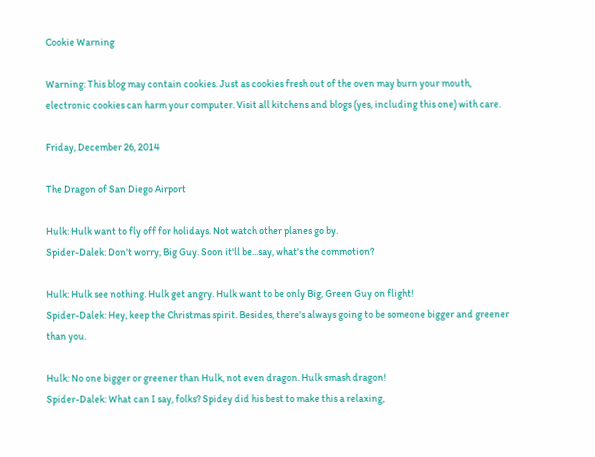Cookie Warning

Warning: This blog may contain cookies. Just as cookies fresh out of the oven may burn your mouth, electronic cookies can harm your computer. Visit all kitchens and blogs (yes, including this one) with care.

Friday, December 26, 2014

The Dragon of San Diego Airport

Hulk: Hulk want to fly off for holidays. Not watch other planes go by.
Spider-Dalek: Don't worry, Big Guy. Soon it'll be...say, what's the commotion?

Hulk: Hulk see nothing. Hulk get angry. Hulk want to be only Big, Green Guy on flight!
Spider-Dalek: Hey, keep the Christmas spirit. Besides, there's always going to be someone bigger and greener than you.

Hulk: No one bigger or greener than Hulk, not even dragon. Hulk smash dragon!
Spider-Dalek: What can I say, folks? Spidey did his best to make this a relaxing,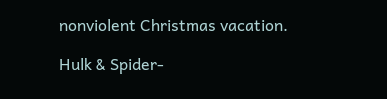nonviolent Christmas vacation.

Hulk & Spider-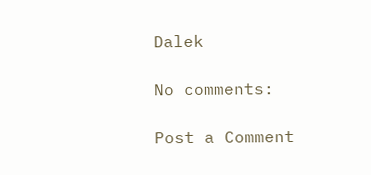Dalek

No comments:

Post a Comment